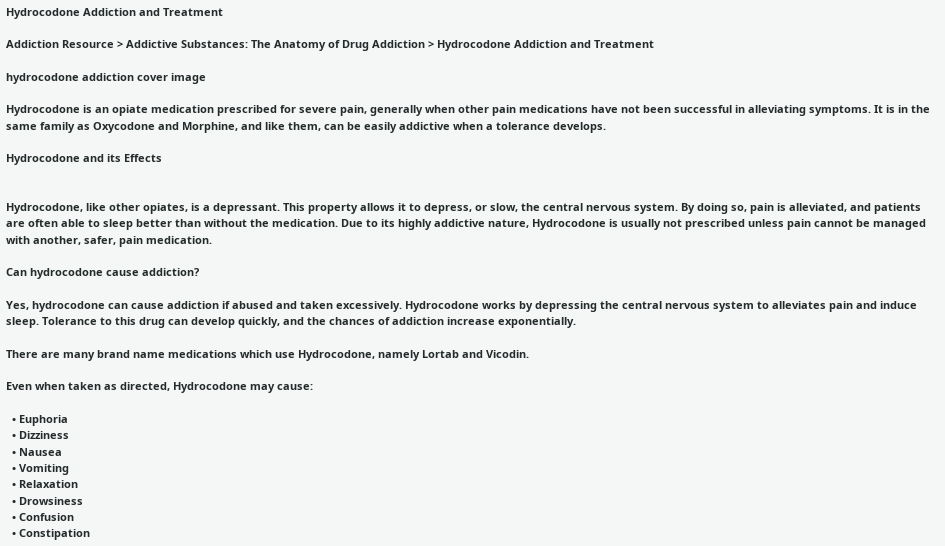Hydrocodone Addiction and Treatment

Addiction Resource > Addictive Substances: The Anatomy of Drug Addiction > Hydrocodone Addiction and Treatment

hydrocodone addiction cover image

Hydrocodone is an opiate medication prescribed for severe pain, generally when other pain medications have not been successful in alleviating symptoms. It is in the same family as Oxycodone and Morphine, and like them, can be easily addictive when a tolerance develops.

Hydrocodone and its Effects


Hydrocodone, like other opiates, is a depressant. This property allows it to depress, or slow, the central nervous system. By doing so, pain is alleviated, and patients are often able to sleep better than without the medication. Due to its highly addictive nature, Hydrocodone is usually not prescribed unless pain cannot be managed with another, safer, pain medication.

Can hydrocodone cause addiction?

Yes, hydrocodone can cause addiction if abused and taken excessively. Hydrocodone works by depressing the central nervous system to alleviates pain and induce sleep. Tolerance to this drug can develop quickly, and the chances of addiction increase exponentially.

There are many brand name medications which use Hydrocodone, namely Lortab and Vicodin.

Even when taken as directed, Hydrocodone may cause:

  • Euphoria
  • Dizziness
  • Nausea
  • Vomiting
  • Relaxation
  • Drowsiness
  • Confusion
  • Constipation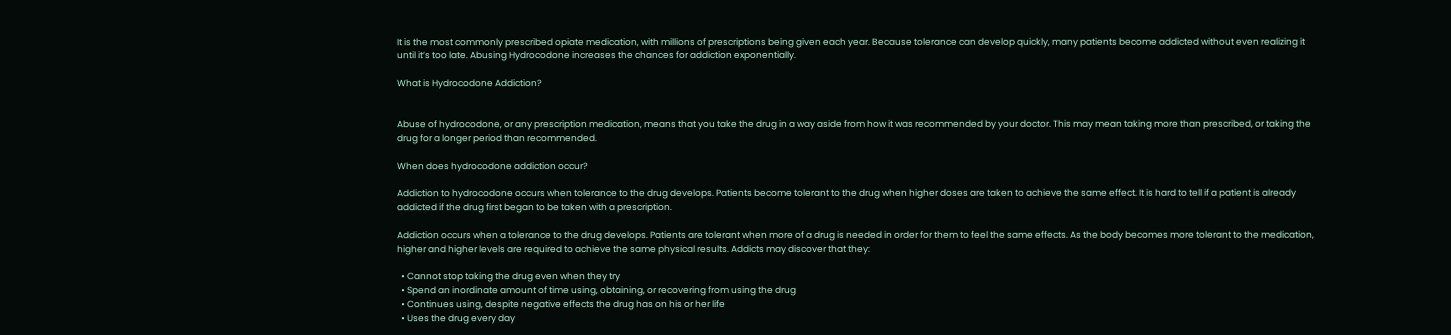It is the most commonly prescribed opiate medication, with millions of prescriptions being given each year. Because tolerance can develop quickly, many patients become addicted without even realizing it until it’s too late. Abusing Hydrocodone increases the chances for addiction exponentially.

What is Hydrocodone Addiction?


Abuse of hydrocodone, or any prescription medication, means that you take the drug in a way aside from how it was recommended by your doctor. This may mean taking more than prescribed, or taking the drug for a longer period than recommended.

When does hydrocodone addiction occur?

Addiction to hydrocodone occurs when tolerance to the drug develops. Patients become tolerant to the drug when higher doses are taken to achieve the same effect. It is hard to tell if a patient is already addicted if the drug first began to be taken with a prescription.

Addiction occurs when a tolerance to the drug develops. Patients are tolerant when more of a drug is needed in order for them to feel the same effects. As the body becomes more tolerant to the medication, higher and higher levels are required to achieve the same physical results. Addicts may discover that they:

  • Cannot stop taking the drug even when they try
  • Spend an inordinate amount of time using, obtaining, or recovering from using the drug
  • Continues using, despite negative effects the drug has on his or her life
  • Uses the drug every day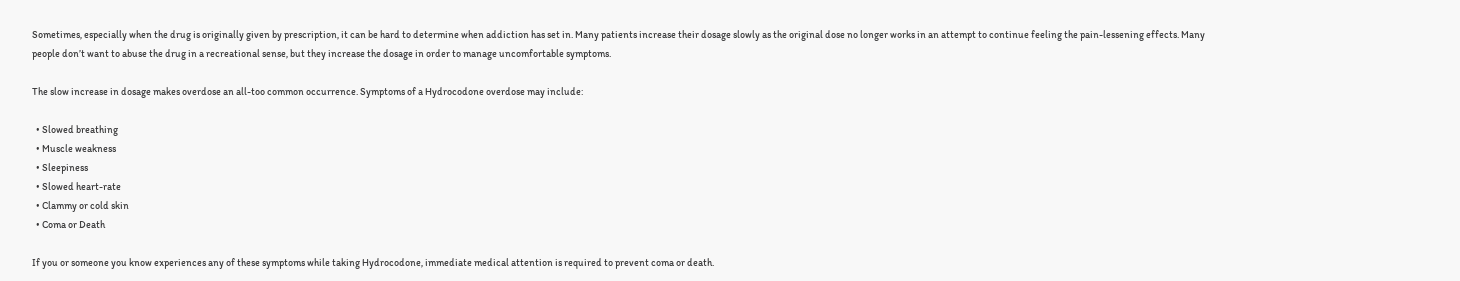Sometimes, especially when the drug is originally given by prescription, it can be hard to determine when addiction has set in. Many patients increase their dosage slowly as the original dose no longer works in an attempt to continue feeling the pain-lessening effects. Many people don’t want to abuse the drug in a recreational sense, but they increase the dosage in order to manage uncomfortable symptoms.

The slow increase in dosage makes overdose an all-too common occurrence. Symptoms of a Hydrocodone overdose may include:

  • Slowed breathing
  • Muscle weakness
  • Sleepiness
  • Slowed heart-rate
  • Clammy or cold skin
  • Coma or Death

If you or someone you know experiences any of these symptoms while taking Hydrocodone, immediate medical attention is required to prevent coma or death.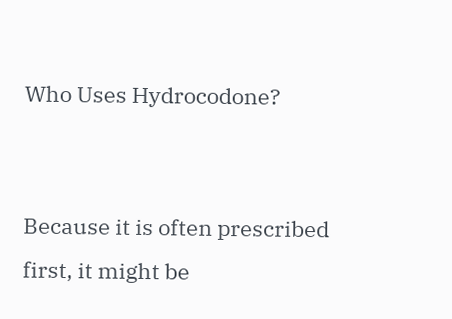Who Uses Hydrocodone?


Because it is often prescribed first, it might be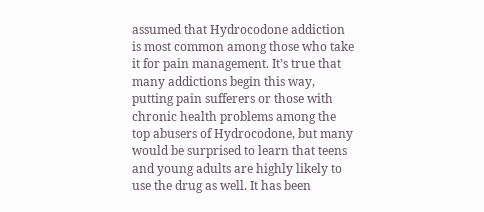assumed that Hydrocodone addiction is most common among those who take it for pain management. It’s true that many addictions begin this way, putting pain sufferers or those with chronic health problems among the top abusers of Hydrocodone, but many would be surprised to learn that teens and young adults are highly likely to use the drug as well. It has been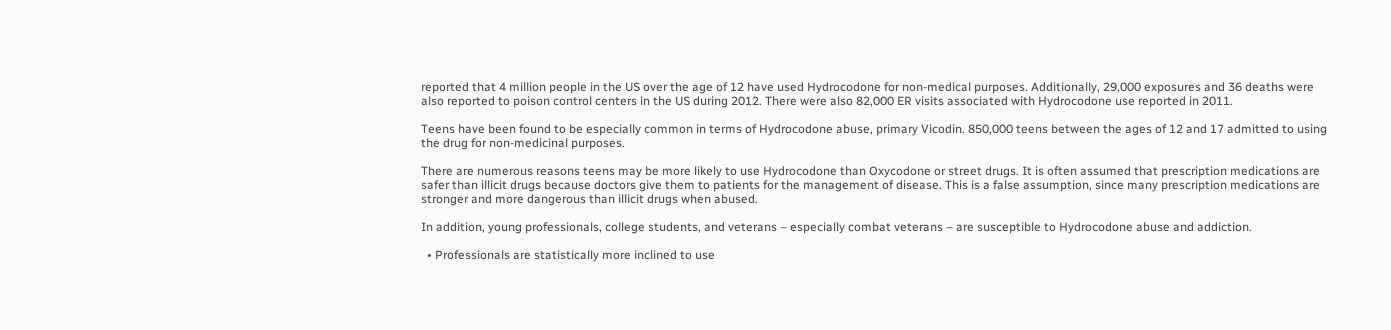reported that 4 million people in the US over the age of 12 have used Hydrocodone for non-medical purposes. Additionally, 29,000 exposures and 36 deaths were also reported to poison control centers in the US during 2012. There were also 82,000 ER visits associated with Hydrocodone use reported in 2011.

Teens have been found to be especially common in terms of Hydrocodone abuse, primary Vicodin. 850,000 teens between the ages of 12 and 17 admitted to using the drug for non-medicinal purposes.

There are numerous reasons teens may be more likely to use Hydrocodone than Oxycodone or street drugs. It is often assumed that prescription medications are safer than illicit drugs because doctors give them to patients for the management of disease. This is a false assumption, since many prescription medications are stronger and more dangerous than illicit drugs when abused.

In addition, young professionals, college students, and veterans – especially combat veterans – are susceptible to Hydrocodone abuse and addiction.

  • Professionals are statistically more inclined to use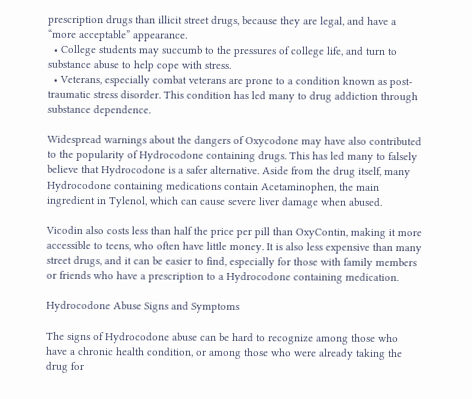prescription drugs than illicit street drugs, because they are legal, and have a “more acceptable” appearance.
  • College students may succumb to the pressures of college life, and turn to substance abuse to help cope with stress.
  • Veterans, especially combat veterans are prone to a condition known as post-traumatic stress disorder. This condition has led many to drug addiction through substance dependence.

Widespread warnings about the dangers of Oxycodone may have also contributed to the popularity of Hydrocodone containing drugs. This has led many to falsely believe that Hydrocodone is a safer alternative. Aside from the drug itself, many Hydrocodone containing medications contain Acetaminophen, the main ingredient in Tylenol, which can cause severe liver damage when abused.

Vicodin also costs less than half the price per pill than OxyContin, making it more accessible to teens, who often have little money. It is also less expensive than many street drugs, and it can be easier to find, especially for those with family members or friends who have a prescription to a Hydrocodone containing medication.

Hydrocodone Abuse Signs and Symptoms

The signs of Hydrocodone abuse can be hard to recognize among those who have a chronic health condition, or among those who were already taking the drug for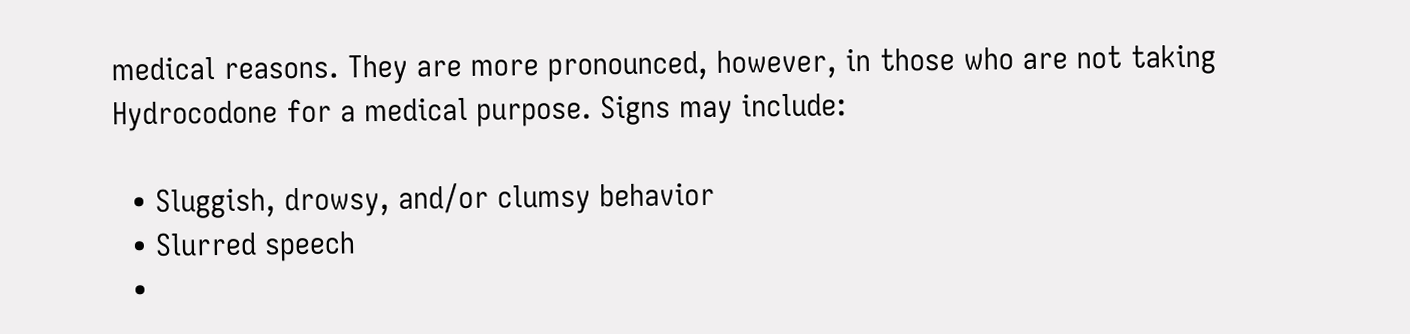medical reasons. They are more pronounced, however, in those who are not taking Hydrocodone for a medical purpose. Signs may include:

  • Sluggish, drowsy, and/or clumsy behavior
  • Slurred speech
  •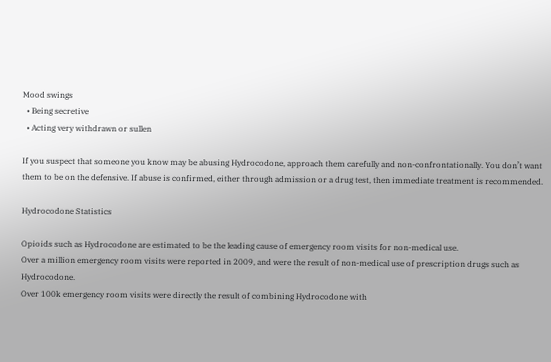Mood swings
  • Being secretive
  • Acting very withdrawn or sullen

If you suspect that someone you know may be abusing Hydrocodone, approach them carefully and non-confrontationally. You don’t want them to be on the defensive. If abuse is confirmed, either through admission or a drug test, then immediate treatment is recommended.

Hydrocodone Statistics

Opioids such as Hydrocodone are estimated to be the leading cause of emergency room visits for non-medical use.
Over a million emergency room visits were reported in 2009, and were the result of non-medical use of prescription drugs such as Hydrocodone.
Over 100k emergency room visits were directly the result of combining Hydrocodone with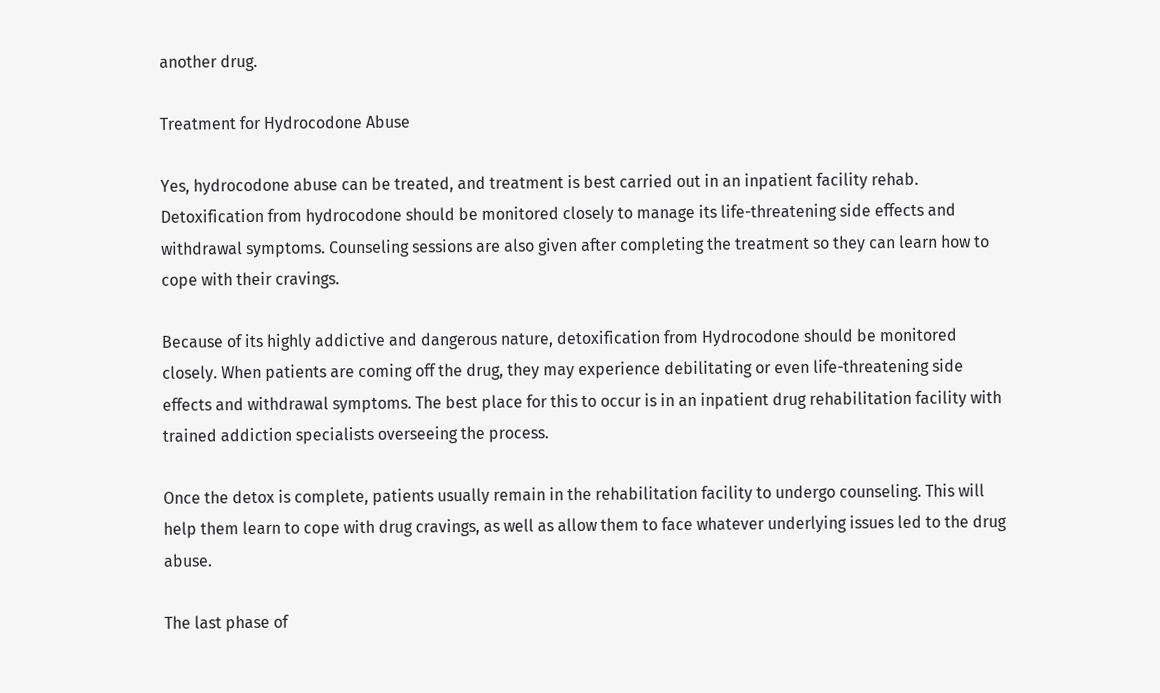another drug.

Treatment for Hydrocodone Abuse

Yes, hydrocodone abuse can be treated, and treatment is best carried out in an inpatient facility rehab. Detoxification from hydrocodone should be monitored closely to manage its life-threatening side effects and withdrawal symptoms. Counseling sessions are also given after completing the treatment so they can learn how to cope with their cravings.

Because of its highly addictive and dangerous nature, detoxification from Hydrocodone should be monitored closely. When patients are coming off the drug, they may experience debilitating or even life-threatening side effects and withdrawal symptoms. The best place for this to occur is in an inpatient drug rehabilitation facility with trained addiction specialists overseeing the process.

Once the detox is complete, patients usually remain in the rehabilitation facility to undergo counseling. This will help them learn to cope with drug cravings, as well as allow them to face whatever underlying issues led to the drug abuse.

The last phase of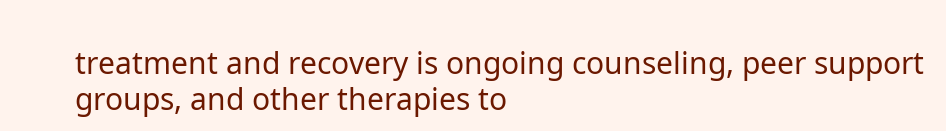treatment and recovery is ongoing counseling, peer support groups, and other therapies to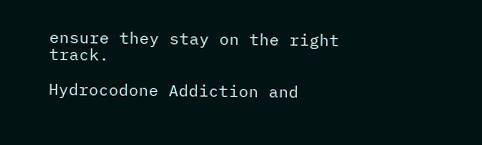ensure they stay on the right track.

Hydrocodone Addiction and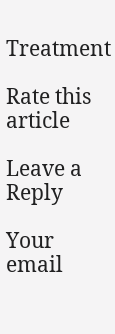Treatment

Rate this article

Leave a Reply

Your email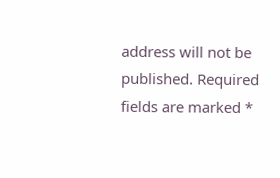address will not be published. Required fields are marked *